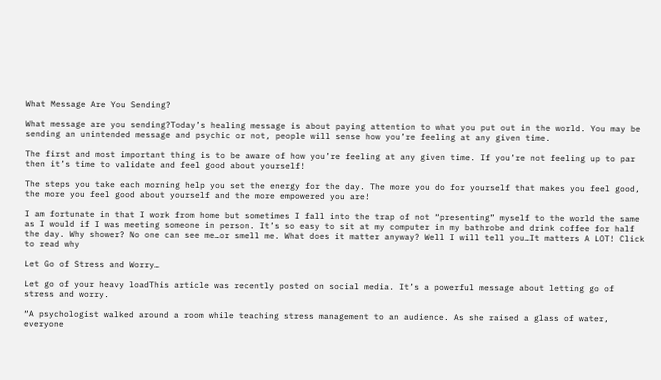What Message Are You Sending?

What message are you sending?Today’s healing message is about paying attention to what you put out in the world. You may be sending an unintended message and psychic or not, people will sense how you’re feeling at any given time.

The first and most important thing is to be aware of how you’re feeling at any given time. If you’re not feeling up to par then it’s time to validate and feel good about yourself!

The steps you take each morning help you set the energy for the day. The more you do for yourself that makes you feel good, the more you feel good about yourself and the more empowered you are!

I am fortunate in that I work from home but sometimes I fall into the trap of not “presenting” myself to the world the same as I would if I was meeting someone in person. It’s so easy to sit at my computer in my bathrobe and drink coffee for half the day. Why shower? No one can see me…or smell me. What does it matter anyway? Well I will tell you…It matters A LOT! Click to read why

Let Go of Stress and Worry…

Let go of your heavy loadThis article was recently posted on social media. It’s a powerful message about letting go of stress and worry.

“A psychologist walked around a room while teaching stress management to an audience. As she raised a glass of water, everyone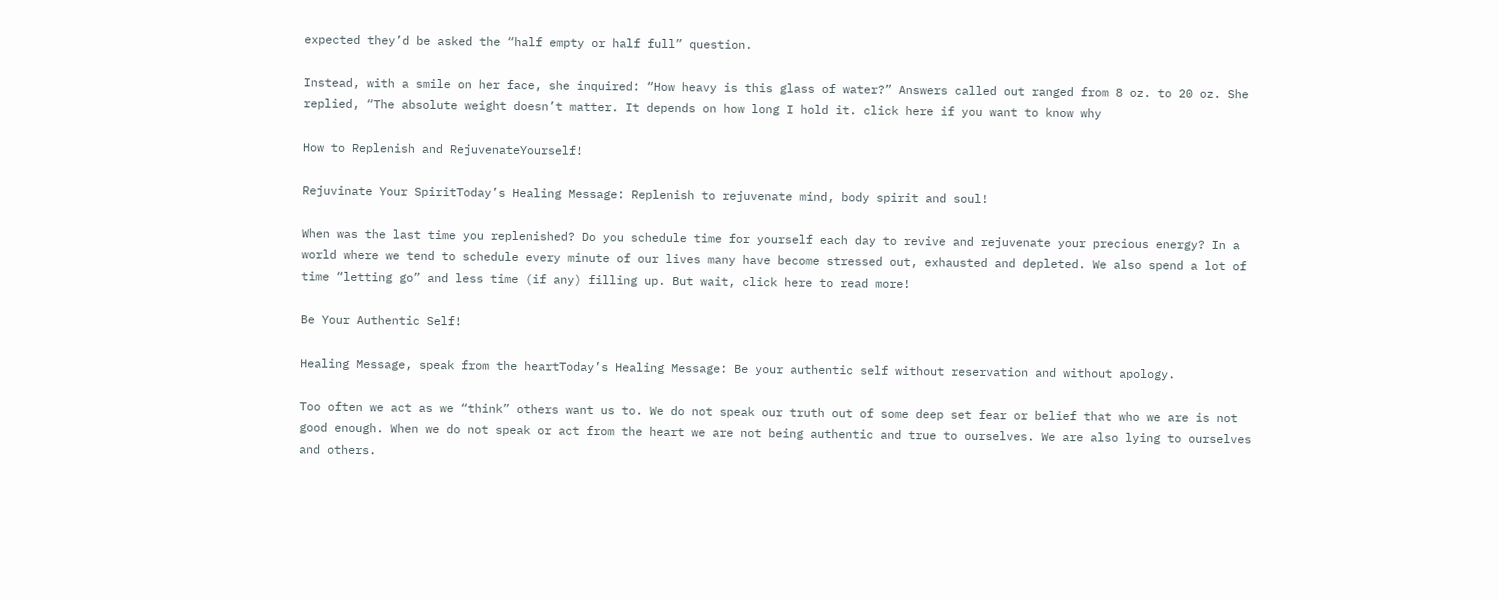expected they’d be asked the “half empty or half full” question.

Instead, with a smile on her face, she inquired: “How heavy is this glass of water?” Answers called out ranged from 8 oz. to 20 oz. She replied, “The absolute weight doesn’t matter. It depends on how long I hold it. click here if you want to know why

How to Replenish and RejuvenateYourself!

Rejuvinate Your SpiritToday’s Healing Message: Replenish to rejuvenate mind, body spirit and soul!

When was the last time you replenished? Do you schedule time for yourself each day to revive and rejuvenate your precious energy? In a world where we tend to schedule every minute of our lives many have become stressed out, exhausted and depleted. We also spend a lot of time “letting go” and less time (if any) filling up. But wait, click here to read more!

Be Your Authentic Self!

Healing Message, speak from the heartToday’s Healing Message: Be your authentic self without reservation and without apology.

Too often we act as we “think” others want us to. We do not speak our truth out of some deep set fear or belief that who we are is not good enough. When we do not speak or act from the heart we are not being authentic and true to ourselves. We are also lying to ourselves and others.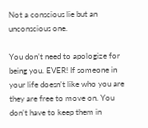Not a conscious lie but an unconscious one.

You don’t need to apologize for being you. EVER! If someone in your life doesn’t like who you are they are free to move on. You don’t have to keep them in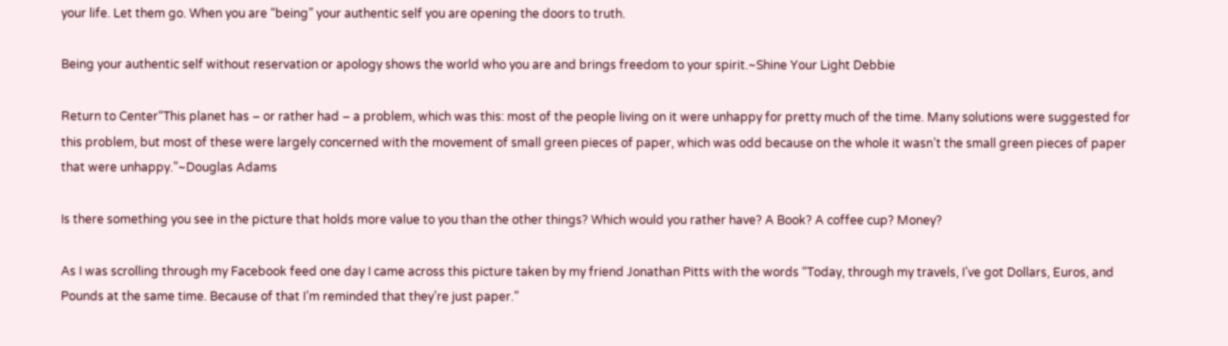your life. Let them go. When you are “being” your authentic self you are opening the doors to truth.

Being your authentic self without reservation or apology shows the world who you are and brings freedom to your spirit.~Shine Your Light Debbie

Return to Center“This planet has – or rather had – a problem, which was this: most of the people living on it were unhappy for pretty much of the time. Many solutions were suggested for this problem, but most of these were largely concerned with the movement of small green pieces of paper, which was odd because on the whole it wasn’t the small green pieces of paper that were unhappy.”~Douglas Adams

Is there something you see in the picture that holds more value to you than the other things? Which would you rather have? A Book? A coffee cup? Money?

As I was scrolling through my Facebook feed one day I came across this picture taken by my friend Jonathan Pitts with the words “Today, through my travels, I’ve got Dollars, Euros, and Pounds at the same time. Because of that I’m reminded that they’re just paper.”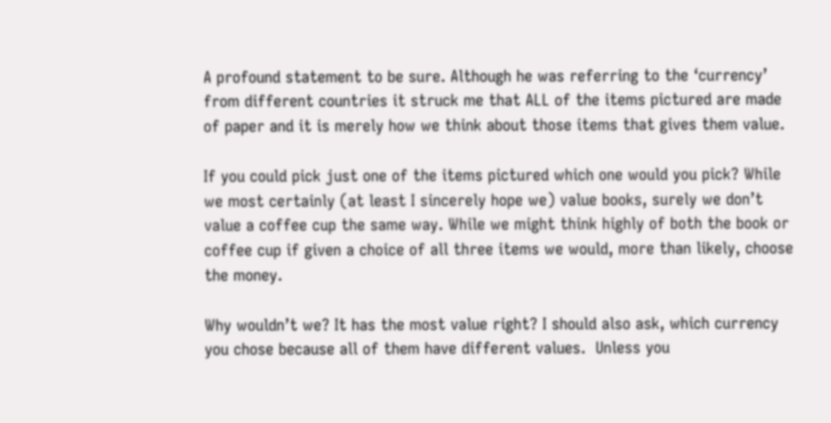A profound statement to be sure. Although he was referring to the ‘currency’ from different countries it struck me that ALL of the items pictured are made of paper and it is merely how we think about those items that gives them value.

If you could pick just one of the items pictured which one would you pick? While we most certainly (at least I sincerely hope we) value books, surely we don’t value a coffee cup the same way. While we might think highly of both the book or coffee cup if given a choice of all three items we would, more than likely, choose the money.

Why wouldn’t we? It has the most value right? I should also ask, which currency you chose because all of them have different values.  Unless you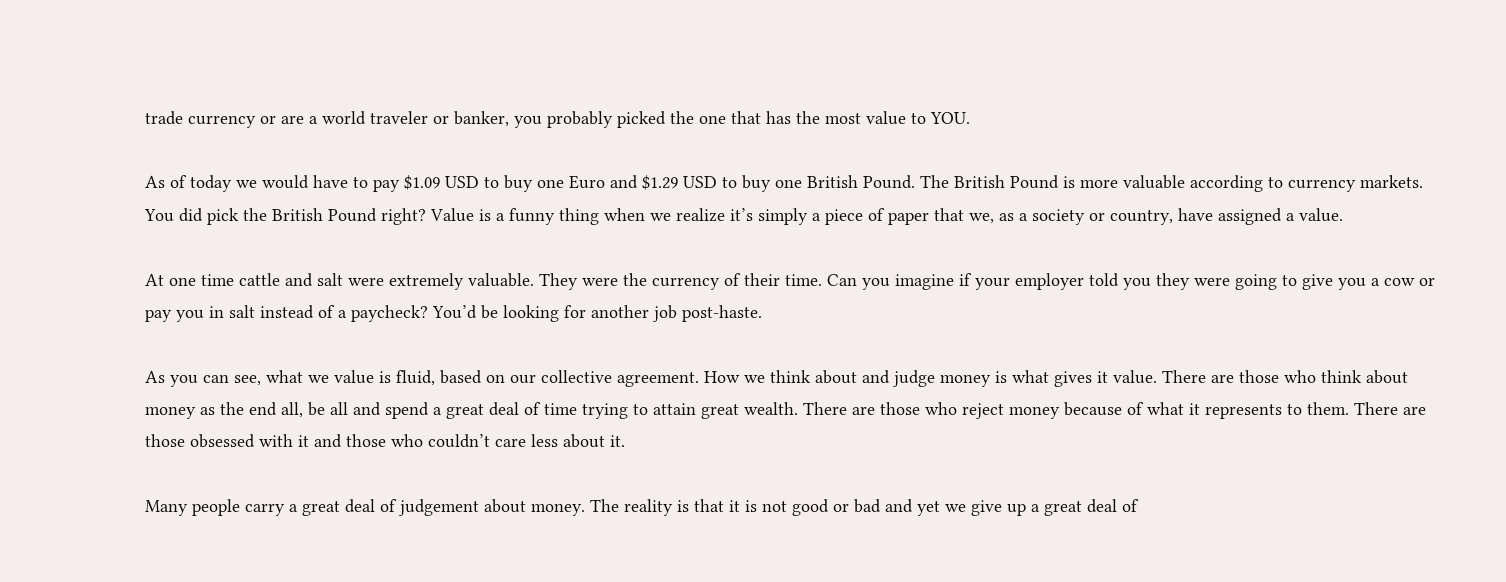trade currency or are a world traveler or banker, you probably picked the one that has the most value to YOU.

As of today we would have to pay $1.09 USD to buy one Euro and $1.29 USD to buy one British Pound. The British Pound is more valuable according to currency markets. You did pick the British Pound right? Value is a funny thing when we realize it’s simply a piece of paper that we, as a society or country, have assigned a value.

At one time cattle and salt were extremely valuable. They were the currency of their time. Can you imagine if your employer told you they were going to give you a cow or pay you in salt instead of a paycheck? You’d be looking for another job post-haste.

As you can see, what we value is fluid, based on our collective agreement. How we think about and judge money is what gives it value. There are those who think about money as the end all, be all and spend a great deal of time trying to attain great wealth. There are those who reject money because of what it represents to them. There are those obsessed with it and those who couldn’t care less about it.

Many people carry a great deal of judgement about money. The reality is that it is not good or bad and yet we give up a great deal of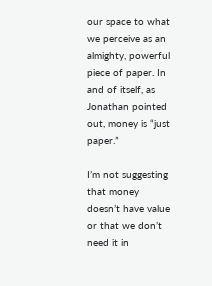our space to what we perceive as an almighty, powerful piece of paper. In and of itself, as Jonathan pointed out, money is “just paper.”

I’m not suggesting that money doesn’t have value or that we don’t need it in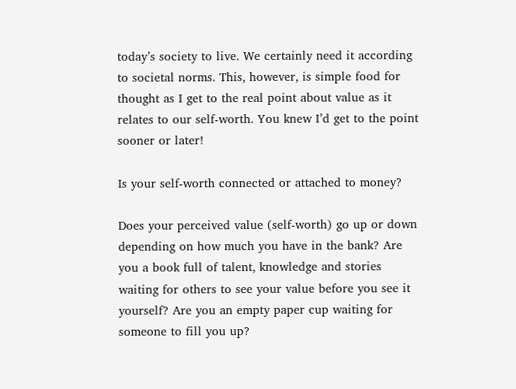today’s society to live. We certainly need it according to societal norms. This, however, is simple food for thought as I get to the real point about value as it relates to our self-worth. You knew I’d get to the point sooner or later!

Is your self-worth connected or attached to money?

Does your perceived value (self-worth) go up or down depending on how much you have in the bank? Are you a book full of talent, knowledge and stories waiting for others to see your value before you see it yourself? Are you an empty paper cup waiting for someone to fill you up?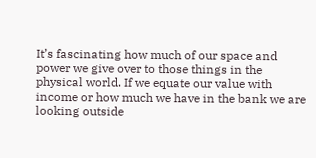It’s fascinating how much of our space and power we give over to those things in the physical world. If we equate our value with income or how much we have in the bank we are looking outside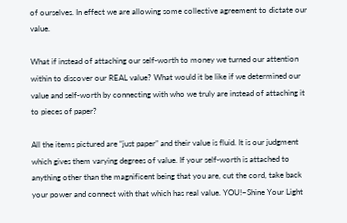of ourselves. In effect we are allowing some collective agreement to dictate our value.

What if instead of attaching our self-worth to money we turned our attention within to discover our REAL value? What would it be like if we determined our value and self-worth by connecting with who we truly are instead of attaching it to pieces of paper?

All the items pictured are “just paper” and their value is fluid. It is our judgment which gives them varying degrees of value. If your self-worth is attached to anything other than the magnificent being that you are, cut the cord, take back your power and connect with that which has real value. YOU!~Shine Your Light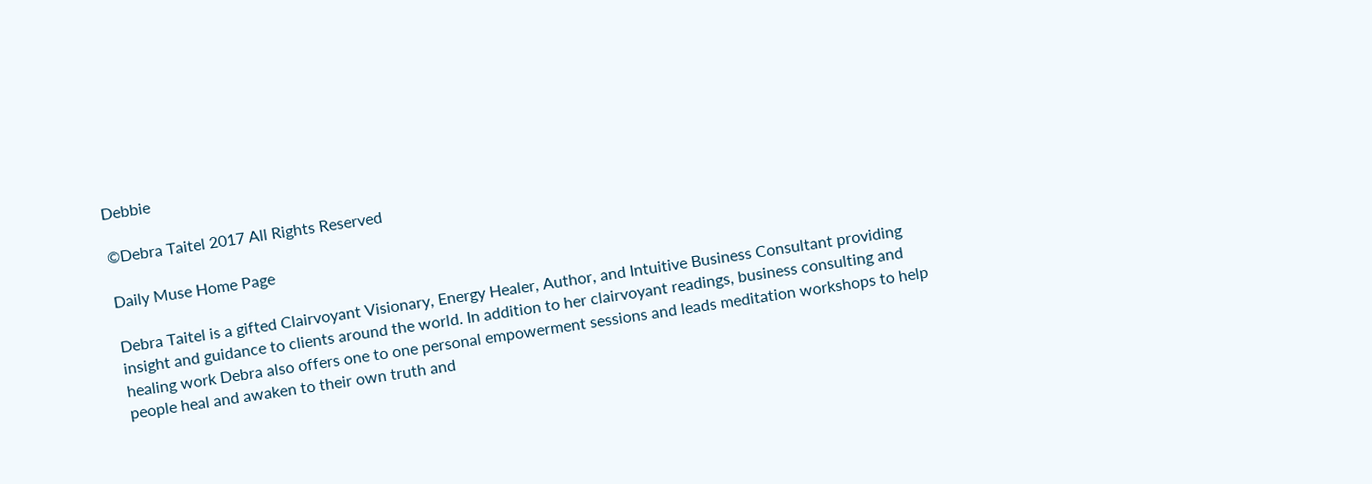Debbie

©Debra Taitel 2017 All Rights Reserved

Daily Muse Home Page

Debra Taitel is a gifted Clairvoyant Visionary, Energy Healer, Author, and Intuitive Business Consultant providing insight and guidance to clients around the world. In addition to her clairvoyant readings, business consulting and healing work Debra also offers one to one personal empowerment sessions and leads meditation workshops to help people heal and awaken to their own truth and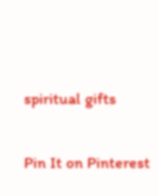spiritual gifts

Pin It on Pinterest